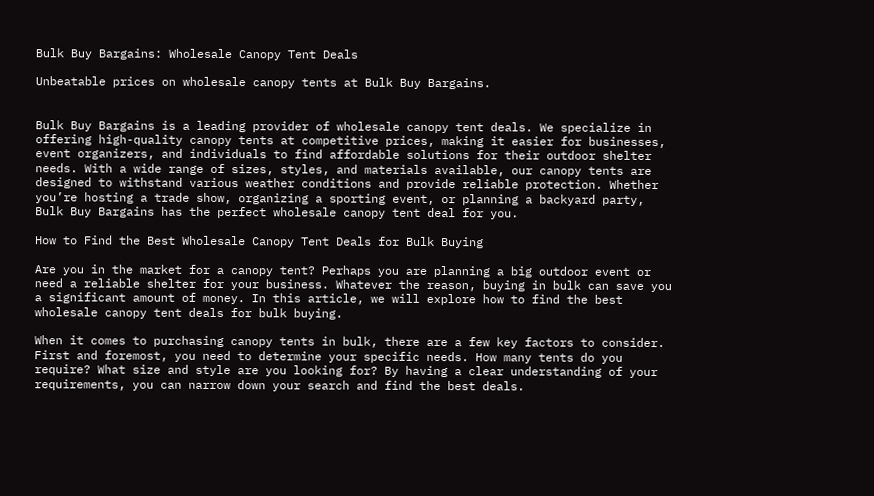Bulk Buy Bargains: Wholesale Canopy Tent Deals

Unbeatable prices on wholesale canopy tents at Bulk Buy Bargains.


Bulk Buy Bargains is a leading provider of wholesale canopy tent deals. We specialize in offering high-quality canopy tents at competitive prices, making it easier for businesses, event organizers, and individuals to find affordable solutions for their outdoor shelter needs. With a wide range of sizes, styles, and materials available, our canopy tents are designed to withstand various weather conditions and provide reliable protection. Whether you’re hosting a trade show, organizing a sporting event, or planning a backyard party, Bulk Buy Bargains has the perfect wholesale canopy tent deal for you.

How to Find the Best Wholesale Canopy Tent Deals for Bulk Buying

Are you in the market for a canopy tent? Perhaps you are planning a big outdoor event or need a reliable shelter for your business. Whatever the reason, buying in bulk can save you a significant amount of money. In this article, we will explore how to find the best wholesale canopy tent deals for bulk buying.

When it comes to purchasing canopy tents in bulk, there are a few key factors to consider. First and foremost, you need to determine your specific needs. How many tents do you require? What size and style are you looking for? By having a clear understanding of your requirements, you can narrow down your search and find the best deals.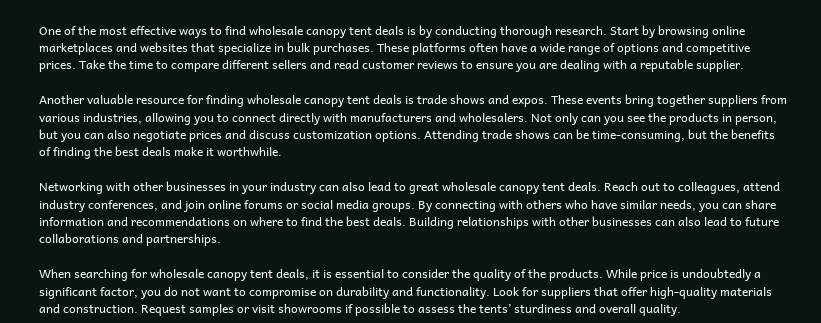One of the most effective ways to find wholesale canopy tent deals is by conducting thorough research. Start by browsing online marketplaces and websites that specialize in bulk purchases. These platforms often have a wide range of options and competitive prices. Take the time to compare different sellers and read customer reviews to ensure you are dealing with a reputable supplier.

Another valuable resource for finding wholesale canopy tent deals is trade shows and expos. These events bring together suppliers from various industries, allowing you to connect directly with manufacturers and wholesalers. Not only can you see the products in person, but you can also negotiate prices and discuss customization options. Attending trade shows can be time-consuming, but the benefits of finding the best deals make it worthwhile.

Networking with other businesses in your industry can also lead to great wholesale canopy tent deals. Reach out to colleagues, attend industry conferences, and join online forums or social media groups. By connecting with others who have similar needs, you can share information and recommendations on where to find the best deals. Building relationships with other businesses can also lead to future collaborations and partnerships.

When searching for wholesale canopy tent deals, it is essential to consider the quality of the products. While price is undoubtedly a significant factor, you do not want to compromise on durability and functionality. Look for suppliers that offer high-quality materials and construction. Request samples or visit showrooms if possible to assess the tents’ sturdiness and overall quality.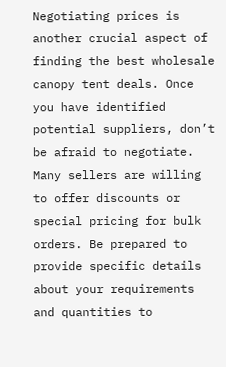Negotiating prices is another crucial aspect of finding the best wholesale canopy tent deals. Once you have identified potential suppliers, don’t be afraid to negotiate. Many sellers are willing to offer discounts or special pricing for bulk orders. Be prepared to provide specific details about your requirements and quantities to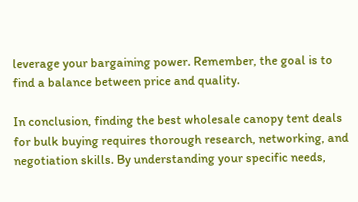leverage your bargaining power. Remember, the goal is to find a balance between price and quality.

In conclusion, finding the best wholesale canopy tent deals for bulk buying requires thorough research, networking, and negotiation skills. By understanding your specific needs,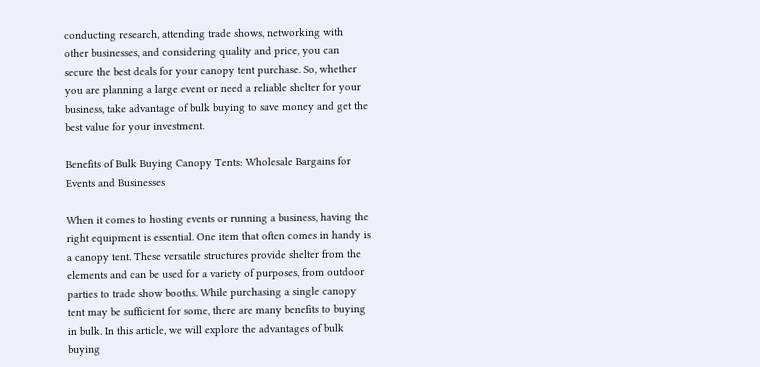conducting research, attending trade shows, networking with other businesses, and considering quality and price, you can secure the best deals for your canopy tent purchase. So, whether you are planning a large event or need a reliable shelter for your business, take advantage of bulk buying to save money and get the best value for your investment.

Benefits of Bulk Buying Canopy Tents: Wholesale Bargains for Events and Businesses

When it comes to hosting events or running a business, having the right equipment is essential. One item that often comes in handy is a canopy tent. These versatile structures provide shelter from the elements and can be used for a variety of purposes, from outdoor parties to trade show booths. While purchasing a single canopy tent may be sufficient for some, there are many benefits to buying in bulk. In this article, we will explore the advantages of bulk buying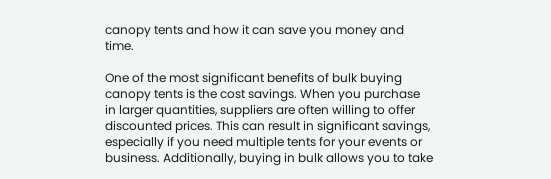canopy tents and how it can save you money and time.

One of the most significant benefits of bulk buying canopy tents is the cost savings. When you purchase in larger quantities, suppliers are often willing to offer discounted prices. This can result in significant savings, especially if you need multiple tents for your events or business. Additionally, buying in bulk allows you to take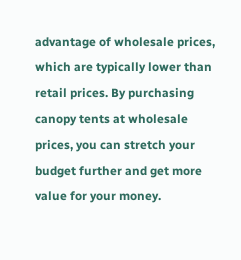advantage of wholesale prices, which are typically lower than retail prices. By purchasing canopy tents at wholesale prices, you can stretch your budget further and get more value for your money.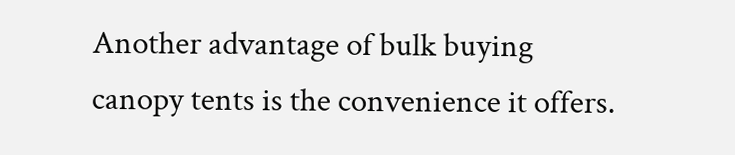Another advantage of bulk buying canopy tents is the convenience it offers.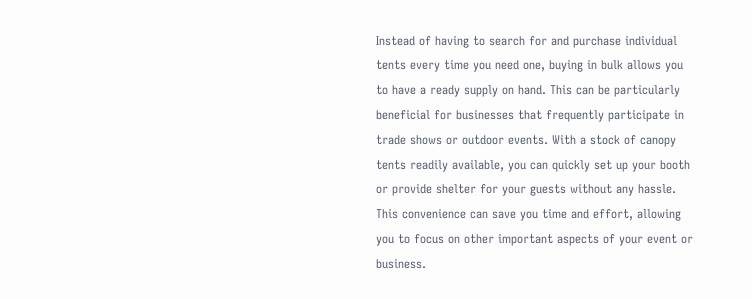Instead of having to search for and purchase individual tents every time you need one, buying in bulk allows you to have a ready supply on hand. This can be particularly beneficial for businesses that frequently participate in trade shows or outdoor events. With a stock of canopy tents readily available, you can quickly set up your booth or provide shelter for your guests without any hassle. This convenience can save you time and effort, allowing you to focus on other important aspects of your event or business.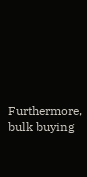Furthermore, bulk buying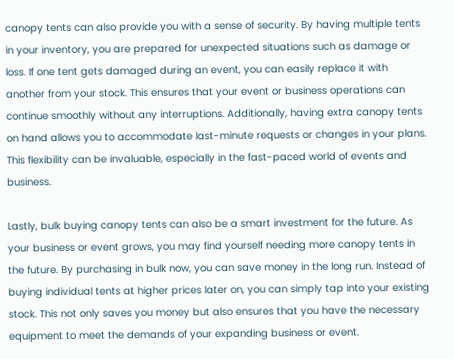canopy tents can also provide you with a sense of security. By having multiple tents in your inventory, you are prepared for unexpected situations such as damage or loss. If one tent gets damaged during an event, you can easily replace it with another from your stock. This ensures that your event or business operations can continue smoothly without any interruptions. Additionally, having extra canopy tents on hand allows you to accommodate last-minute requests or changes in your plans. This flexibility can be invaluable, especially in the fast-paced world of events and business.

Lastly, bulk buying canopy tents can also be a smart investment for the future. As your business or event grows, you may find yourself needing more canopy tents in the future. By purchasing in bulk now, you can save money in the long run. Instead of buying individual tents at higher prices later on, you can simply tap into your existing stock. This not only saves you money but also ensures that you have the necessary equipment to meet the demands of your expanding business or event.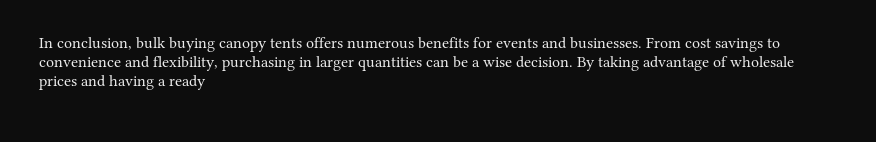In conclusion, bulk buying canopy tents offers numerous benefits for events and businesses. From cost savings to convenience and flexibility, purchasing in larger quantities can be a wise decision. By taking advantage of wholesale prices and having a ready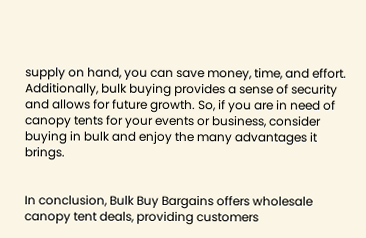supply on hand, you can save money, time, and effort. Additionally, bulk buying provides a sense of security and allows for future growth. So, if you are in need of canopy tents for your events or business, consider buying in bulk and enjoy the many advantages it brings.


In conclusion, Bulk Buy Bargains offers wholesale canopy tent deals, providing customers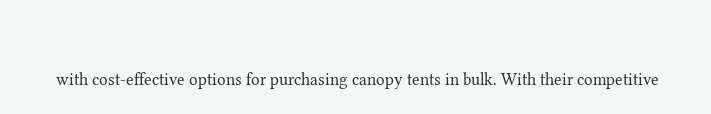with cost-effective options for purchasing canopy tents in bulk. With their competitive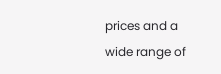prices and a wide range of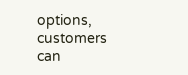options, customers can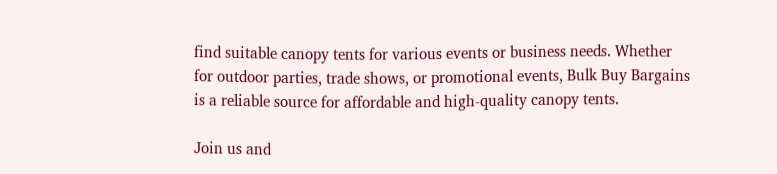find suitable canopy tents for various events or business needs. Whether for outdoor parties, trade shows, or promotional events, Bulk Buy Bargains is a reliable source for affordable and high-quality canopy tents.

Join us and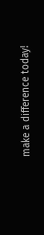make a difference today!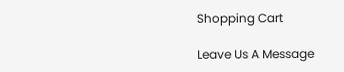Shopping Cart

Leave Us A Message